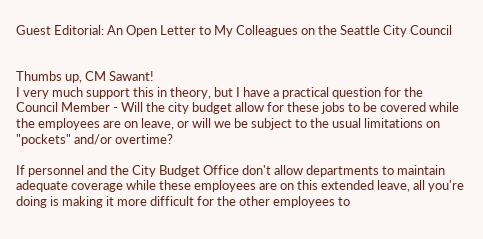Guest Editorial: An Open Letter to My Colleagues on the Seattle City Council


Thumbs up, CM Sawant!
I very much support this in theory, but I have a practical question for the Council Member - Will the city budget allow for these jobs to be covered while the employees are on leave, or will we be subject to the usual limitations on "pockets" and/or overtime?

If personnel and the City Budget Office don't allow departments to maintain adequate coverage while these employees are on this extended leave, all you're doing is making it more difficult for the other employees to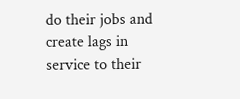do their jobs and create lags in service to their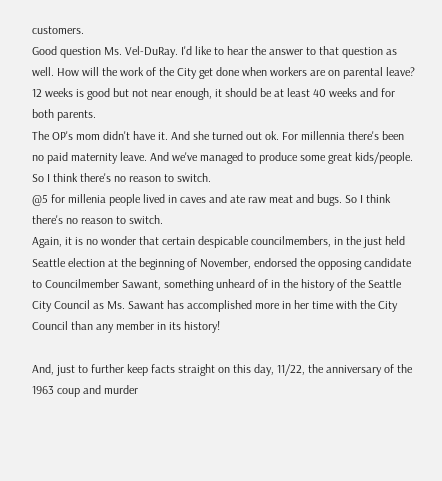customers.
Good question Ms. Vel-DuRay. I'd like to hear the answer to that question as well. How will the work of the City get done when workers are on parental leave?
12 weeks is good but not near enough, it should be at least 40 weeks and for both parents.
The OP's mom didn't have it. And she turned out ok. For millennia there's been no paid maternity leave. And we've managed to produce some great kids/people. So I think there's no reason to switch.
@5 for millenia people lived in caves and ate raw meat and bugs. So I think there's no reason to switch.
Again, it is no wonder that certain despicable councilmembers, in the just held Seattle election at the beginning of November, endorsed the opposing candidate to Councilmember Sawant, something unheard of in the history of the Seattle City Council as Ms. Sawant has accomplished more in her time with the City Council than any member in its history!

And, just to further keep facts straight on this day, 11/22, the anniversary of the 1963 coup and murder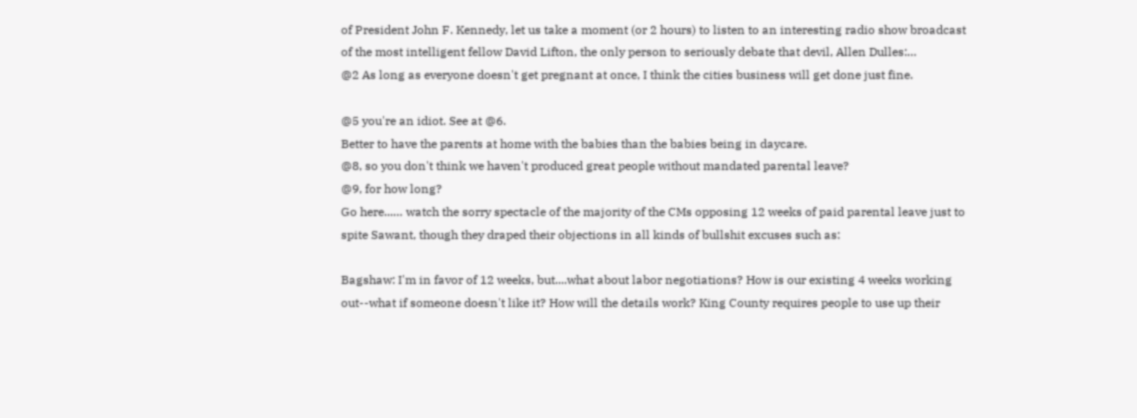of President John F. Kennedy, let us take a moment (or 2 hours) to listen to an interesting radio show broadcast of the most intelligent fellow David Lifton, the only person to seriously debate that devil, Allen Dulles:…
@2 As long as everyone doesn't get pregnant at once, I think the cities business will get done just fine.

@5 you're an idiot. See at @6.
Better to have the parents at home with the babies than the babies being in daycare.
@8, so you don't think we haven't produced great people without mandated parental leave?
@9, for how long?
Go here...… watch the sorry spectacle of the majority of the CMs opposing 12 weeks of paid parental leave just to spite Sawant, though they draped their objections in all kinds of bullshit excuses such as:

Bagshaw: I'm in favor of 12 weeks, but....what about labor negotiations? How is our existing 4 weeks working out--what if someone doesn't like it? How will the details work? King County requires people to use up their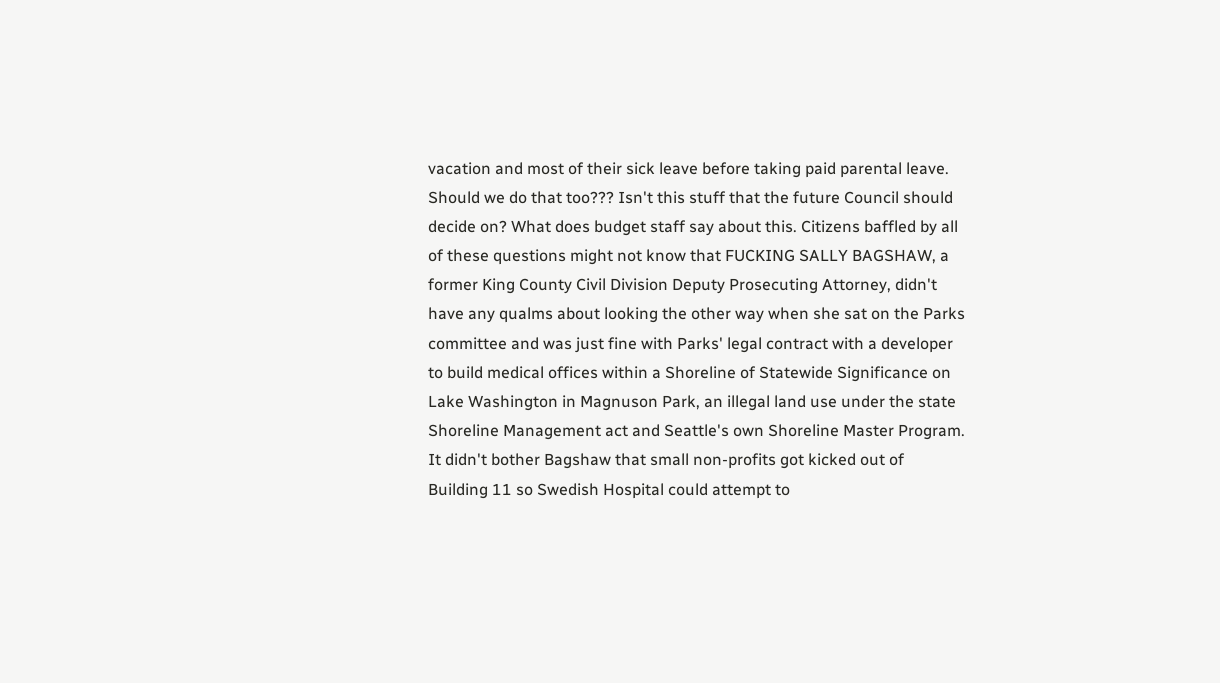vacation and most of their sick leave before taking paid parental leave. Should we do that too??? Isn't this stuff that the future Council should decide on? What does budget staff say about this. Citizens baffled by all of these questions might not know that FUCKING SALLY BAGSHAW, a former King County Civil Division Deputy Prosecuting Attorney, didn't have any qualms about looking the other way when she sat on the Parks committee and was just fine with Parks' legal contract with a developer to build medical offices within a Shoreline of Statewide Significance on Lake Washington in Magnuson Park, an illegal land use under the state Shoreline Management act and Seattle's own Shoreline Master Program. It didn't bother Bagshaw that small non-profits got kicked out of Building 11 so Swedish Hospital could attempt to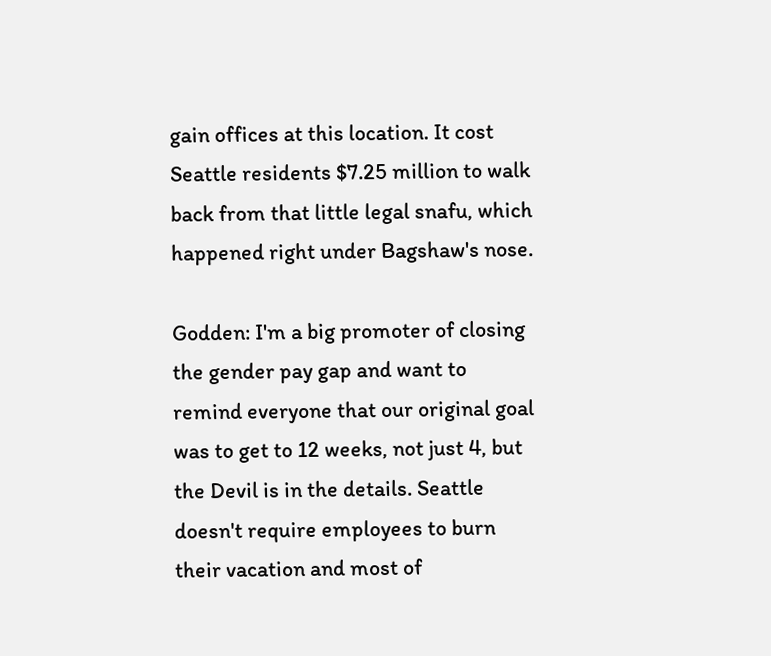gain offices at this location. It cost Seattle residents $7.25 million to walk back from that little legal snafu, which happened right under Bagshaw's nose.

Godden: I'm a big promoter of closing the gender pay gap and want to remind everyone that our original goal was to get to 12 weeks, not just 4, but the Devil is in the details. Seattle doesn't require employees to burn their vacation and most of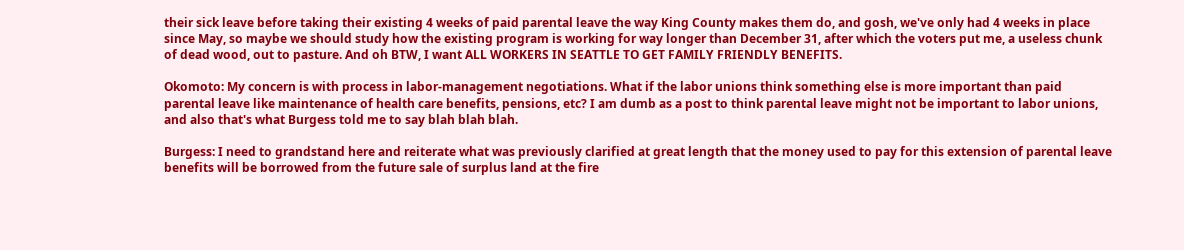their sick leave before taking their existing 4 weeks of paid parental leave the way King County makes them do, and gosh, we've only had 4 weeks in place since May, so maybe we should study how the existing program is working for way longer than December 31, after which the voters put me, a useless chunk of dead wood, out to pasture. And oh BTW, I want ALL WORKERS IN SEATTLE TO GET FAMILY FRIENDLY BENEFITS.

Okomoto: My concern is with process in labor-management negotiations. What if the labor unions think something else is more important than paid parental leave like maintenance of health care benefits, pensions, etc? I am dumb as a post to think parental leave might not be important to labor unions, and also that's what Burgess told me to say blah blah blah.

Burgess: I need to grandstand here and reiterate what was previously clarified at great length that the money used to pay for this extension of parental leave benefits will be borrowed from the future sale of surplus land at the fire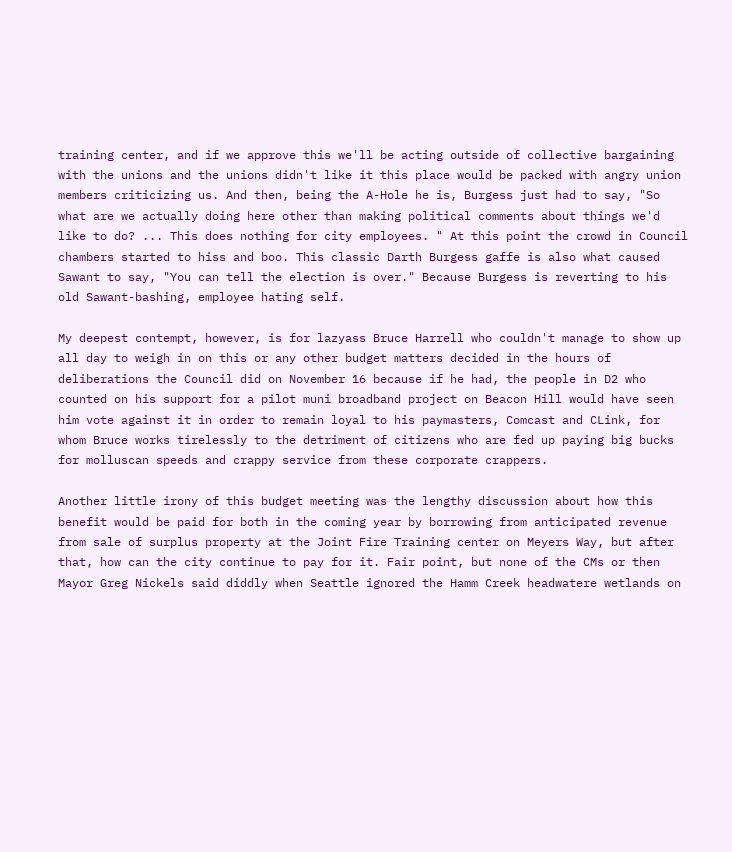training center, and if we approve this we'll be acting outside of collective bargaining with the unions and the unions didn't like it this place would be packed with angry union members criticizing us. And then, being the A-Hole he is, Burgess just had to say, "So what are we actually doing here other than making political comments about things we'd like to do? ... This does nothing for city employees. " At this point the crowd in Council chambers started to hiss and boo. This classic Darth Burgess gaffe is also what caused Sawant to say, "You can tell the election is over." Because Burgess is reverting to his old Sawant-bashing, employee hating self.

My deepest contempt, however, is for lazyass Bruce Harrell who couldn't manage to show up all day to weigh in on this or any other budget matters decided in the hours of deliberations the Council did on November 16 because if he had, the people in D2 who counted on his support for a pilot muni broadband project on Beacon Hill would have seen him vote against it in order to remain loyal to his paymasters, Comcast and CLink, for whom Bruce works tirelessly to the detriment of citizens who are fed up paying big bucks for molluscan speeds and crappy service from these corporate crappers.

Another little irony of this budget meeting was the lengthy discussion about how this benefit would be paid for both in the coming year by borrowing from anticipated revenue from sale of surplus property at the Joint Fire Training center on Meyers Way, but after that, how can the city continue to pay for it. Fair point, but none of the CMs or then Mayor Greg Nickels said diddly when Seattle ignored the Hamm Creek headwatere wetlands on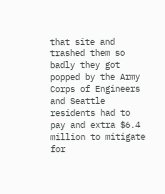that site and trashed them so badly they got popped by the Army Corps of Engineers and Seattle residents had to pay and extra $6.4 million to mitigate for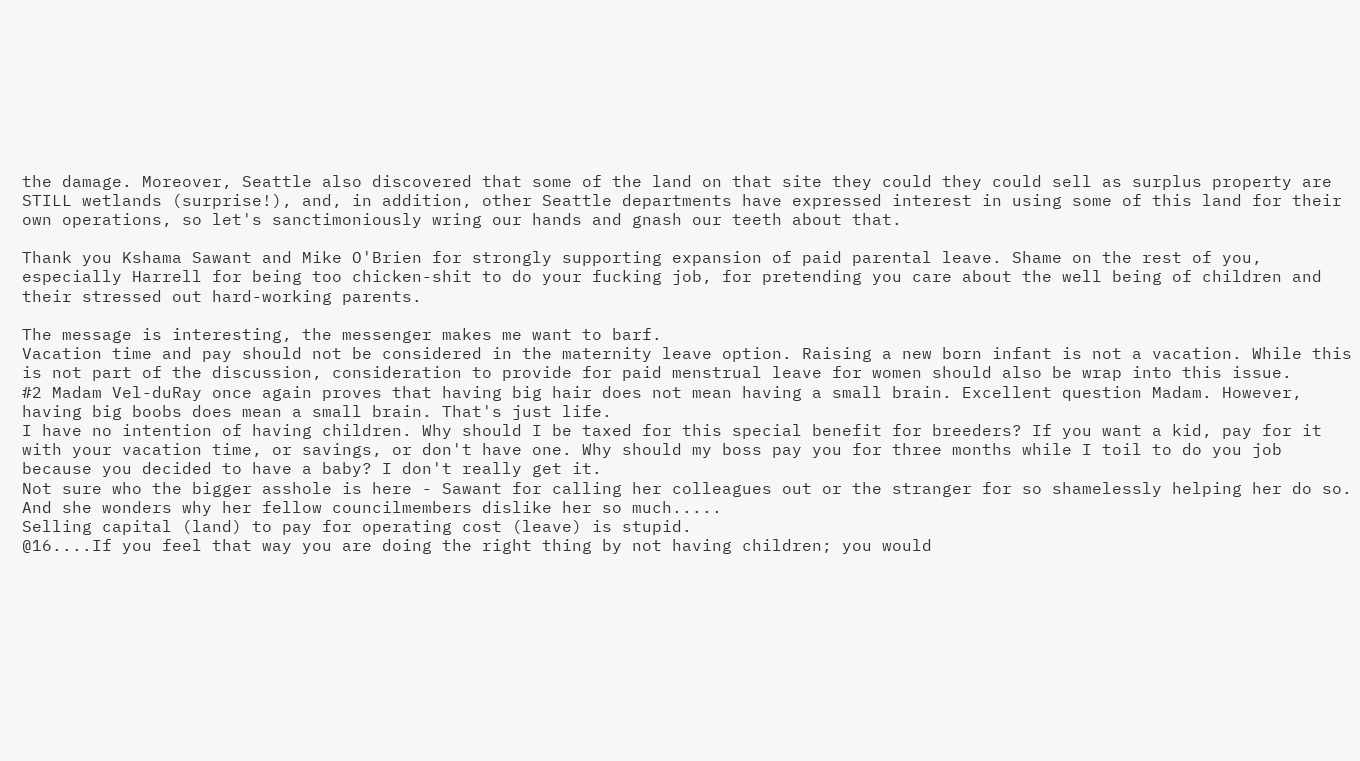the damage. Moreover, Seattle also discovered that some of the land on that site they could they could sell as surplus property are STILL wetlands (surprise!), and, in addition, other Seattle departments have expressed interest in using some of this land for their own operations, so let's sanctimoniously wring our hands and gnash our teeth about that.

Thank you Kshama Sawant and Mike O'Brien for strongly supporting expansion of paid parental leave. Shame on the rest of you, especially Harrell for being too chicken-shit to do your fucking job, for pretending you care about the well being of children and their stressed out hard-working parents.

The message is interesting, the messenger makes me want to barf.
Vacation time and pay should not be considered in the maternity leave option. Raising a new born infant is not a vacation. While this is not part of the discussion, consideration to provide for paid menstrual leave for women should also be wrap into this issue.
#2 Madam Vel-duRay once again proves that having big hair does not mean having a small brain. Excellent question Madam. However, having big boobs does mean a small brain. That's just life.
I have no intention of having children. Why should I be taxed for this special benefit for breeders? If you want a kid, pay for it with your vacation time, or savings, or don't have one. Why should my boss pay you for three months while I toil to do you job because you decided to have a baby? I don't really get it.
Not sure who the bigger asshole is here - Sawant for calling her colleagues out or the stranger for so shamelessly helping her do so. And she wonders why her fellow councilmembers dislike her so much.....
Selling capital (land) to pay for operating cost (leave) is stupid.
@16....If you feel that way you are doing the right thing by not having children; you would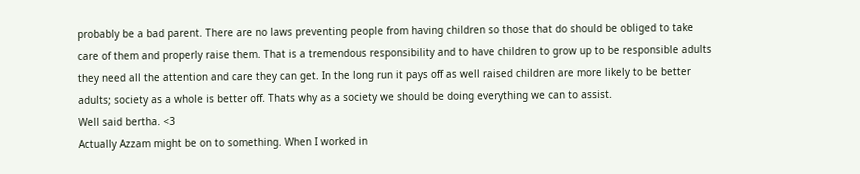probably be a bad parent. There are no laws preventing people from having children so those that do should be obliged to take care of them and properly raise them. That is a tremendous responsibility and to have children to grow up to be responsible adults they need all the attention and care they can get. In the long run it pays off as well raised children are more likely to be better adults; society as a whole is better off. Thats why as a society we should be doing everything we can to assist.
Well said bertha. <3
Actually Azzam might be on to something. When I worked in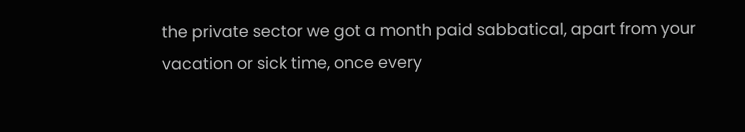the private sector we got a month paid sabbatical, apart from your vacation or sick time, once every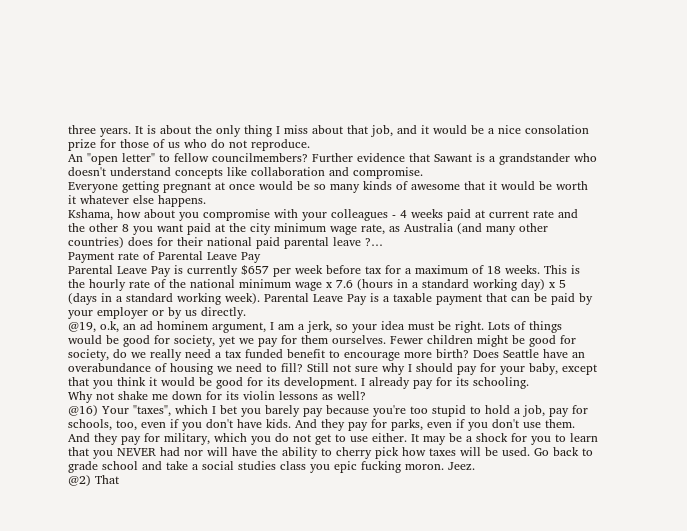three years. It is about the only thing I miss about that job, and it would be a nice consolation prize for those of us who do not reproduce.
An "open letter" to fellow councilmembers? Further evidence that Sawant is a grandstander who doesn't understand concepts like collaboration and compromise.
Everyone getting pregnant at once would be so many kinds of awesome that it would be worth it whatever else happens.
Kshama, how about you compromise with your colleagues - 4 weeks paid at current rate and the other 8 you want paid at the city minimum wage rate, as Australia (and many other countries) does for their national paid parental leave ?…
Payment rate of Parental Leave Pay
Parental Leave Pay is currently $657 per week before tax for a maximum of 18 weeks. This is the hourly rate of the national minimum wage x 7.6 (hours in a standard working day) x 5 (days in a standard working week). Parental Leave Pay is a taxable payment that can be paid by your employer or by us directly.
@19, o.k, an ad hominem argument, I am a jerk, so your idea must be right. Lots of things would be good for society, yet we pay for them ourselves. Fewer children might be good for society, do we really need a tax funded benefit to encourage more birth? Does Seattle have an overabundance of housing we need to fill? Still not sure why I should pay for your baby, except that you think it would be good for its development. I already pay for its schooling.
Why not shake me down for its violin lessons as well?
@16) Your "taxes", which I bet you barely pay because you're too stupid to hold a job, pay for schools, too, even if you don't have kids. And they pay for parks, even if you don't use them. And they pay for military, which you do not get to use either. It may be a shock for you to learn that you NEVER had nor will have the ability to cherry pick how taxes will be used. Go back to grade school and take a social studies class you epic fucking moron. Jeez.
@2) That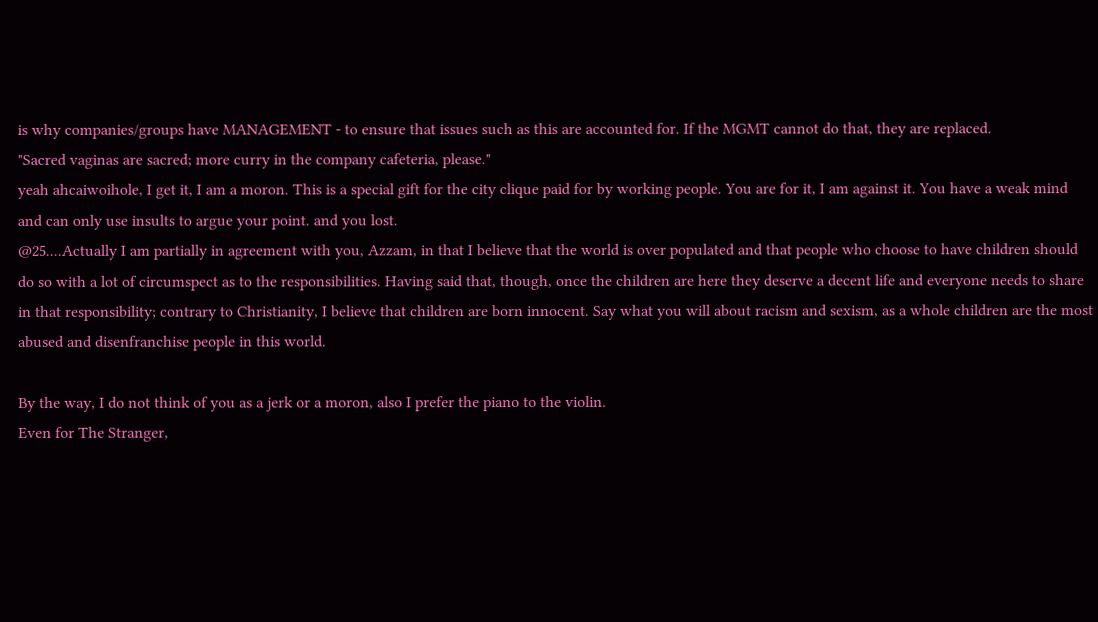is why companies/groups have MANAGEMENT - to ensure that issues such as this are accounted for. If the MGMT cannot do that, they are replaced.
"Sacred vaginas are sacred; more curry in the company cafeteria, please."
yeah ahcaiwoihole, I get it, I am a moron. This is a special gift for the city clique paid for by working people. You are for it, I am against it. You have a weak mind and can only use insults to argue your point. and you lost.
@25....Actually I am partially in agreement with you, Azzam, in that I believe that the world is over populated and that people who choose to have children should do so with a lot of circumspect as to the responsibilities. Having said that, though, once the children are here they deserve a decent life and everyone needs to share in that responsibility; contrary to Christianity, I believe that children are born innocent. Say what you will about racism and sexism, as a whole children are the most abused and disenfranchise people in this world.

By the way, I do not think of you as a jerk or a moron, also I prefer the piano to the violin.
Even for The Stranger,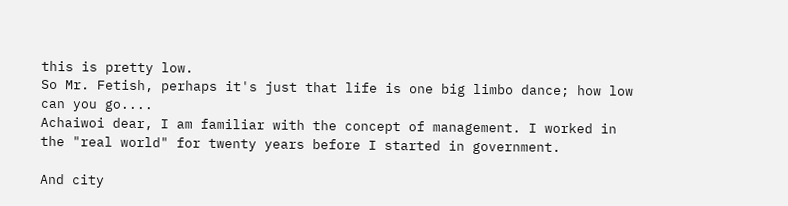this is pretty low.
So Mr. Fetish, perhaps it's just that life is one big limbo dance; how low can you go....
Achaiwoi dear, I am familiar with the concept of management. I worked in the "real world" for twenty years before I started in government.

And city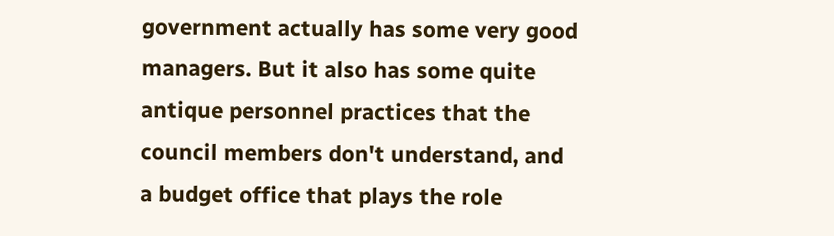government actually has some very good managers. But it also has some quite antique personnel practices that the council members don't understand, and a budget office that plays the role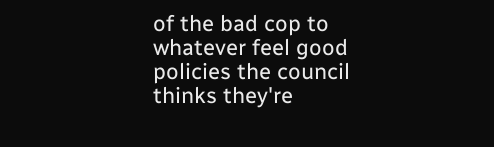of the bad cop to whatever feel good policies the council thinks they're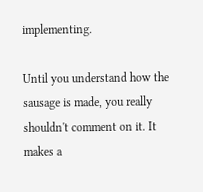implementing.

Until you understand how the sausage is made, you really shouldn't comment on it. It makes a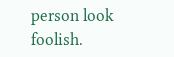person look foolish.